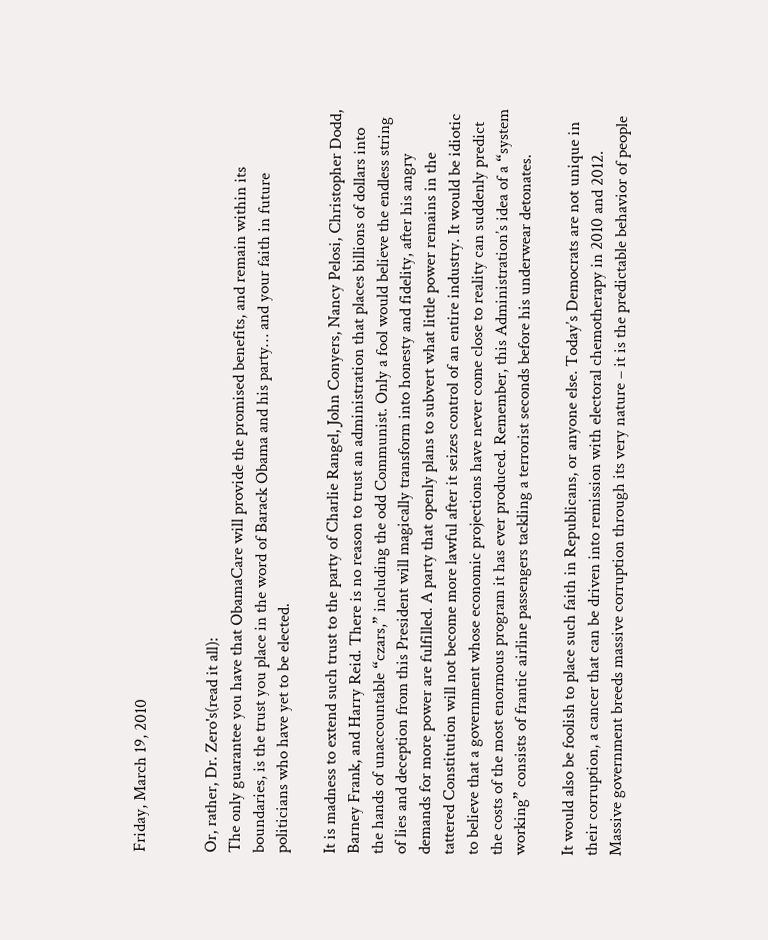Friday, March 19, 2010


Or, rather, Dr. Zero's(read it all):
The only guarantee you have that ObamaCare will provide the promised benefits, and remain within its boundaries, is the trust you place in the word of Barack Obama and his party… and your faith in future politicians who have yet to be elected.

It is madness to extend such trust to the party of Charlie Rangel, John Conyers, Nancy Pelosi, Christopher Dodd, Barney Frank, and Harry Reid. There is no reason to trust an administration that places billions of dollars into the hands of unaccountable “czars,” including the odd Communist. Only a fool would believe the endless string of lies and deception from this President will magically transform into honesty and fidelity, after his angry demands for more power are fulfilled. A party that openly plans to subvert what little power remains in the tattered Constitution will not become more lawful after it seizes control of an entire industry. It would be idiotic to believe that a government whose economic projections have never come close to reality can suddenly predict the costs of the most enormous program it has ever produced. Remember, this Administration’s idea of a “system working” consists of frantic airline passengers tackling a terrorist seconds before his underwear detonates.

It would also be foolish to place such faith in Republicans, or anyone else. Today’s Democrats are not unique in their corruption, a cancer that can be driven into remission with electoral chemotherapy in 2010 and 2012. Massive government breeds massive corruption through its very nature – it is the predictable behavior of people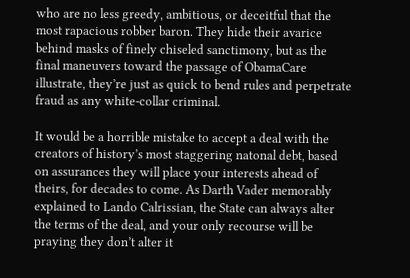who are no less greedy, ambitious, or deceitful that the most rapacious robber baron. They hide their avarice behind masks of finely chiseled sanctimony, but as the final maneuvers toward the passage of ObamaCare illustrate, they’re just as quick to bend rules and perpetrate fraud as any white-collar criminal.

It would be a horrible mistake to accept a deal with the creators of history’s most staggering natonal debt, based on assurances they will place your interests ahead of theirs, for decades to come. As Darth Vader memorably explained to Lando Calrissian, the State can always alter the terms of the deal, and your only recourse will be praying they don’t alter it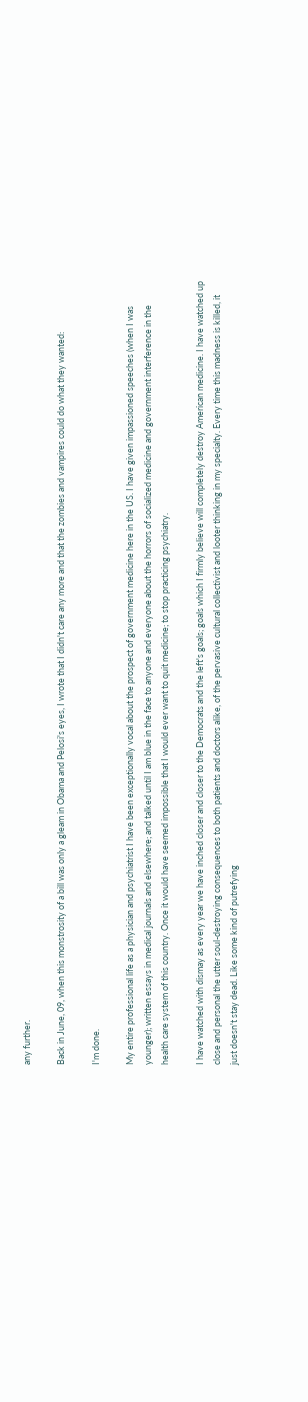any further.

Back in June, 09, when this monstrosity of a bill was only a gleam in Obama and Pelosi's eyes, I wrote that I didn't care any more and that the zombies and vampires could do what they wanted:

I'm done.

My entire professional life as a physician and psychiatrist I have been exceptionally vocal about the prospect of government medicine here in the US. I have given impassioned speeches (when I was younger); written essays in medical journals and elsewhere; and talked until I am blue in the face to anyone and everyone about the horrors of socialized medicine and government interference in the health care system of this country. Once it would have seemed impossible that I would ever want to quit medicine; to stop practicing psychiatry.

I have watched with dismay as every year we have inched closer and closer to the Democrats and the left's goals; goals which I firmly believe will completely destroy American medicine. I have watched up close and personal the utter soul-destroying consequences to both patients and doctors alike, of the pervasive cultural collectivist and looter thinking in my specialty. Every time this madness is killed, it just doesn't stay dead. Like some kind of putrefying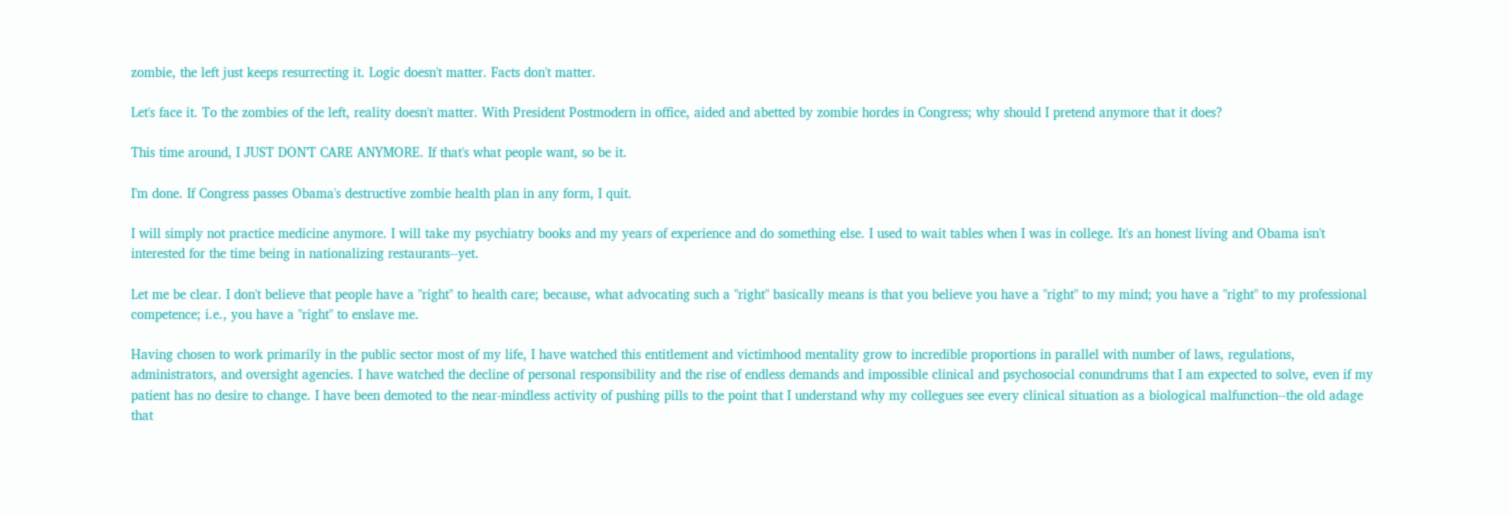zombie, the left just keeps resurrecting it. Logic doesn't matter. Facts don't matter.

Let's face it. To the zombies of the left, reality doesn't matter. With President Postmodern in office, aided and abetted by zombie hordes in Congress; why should I pretend anymore that it does?

This time around, I JUST DON'T CARE ANYMORE. If that's what people want, so be it.

I'm done. If Congress passes Obama's destructive zombie health plan in any form, I quit.

I will simply not practice medicine anymore. I will take my psychiatry books and my years of experience and do something else. I used to wait tables when I was in college. It's an honest living and Obama isn't interested for the time being in nationalizing restaurants--yet.

Let me be clear. I don't believe that people have a "right" to health care; because, what advocating such a "right" basically means is that you believe you have a "right" to my mind; you have a "right" to my professional competence; i.e., you have a "right" to enslave me.

Having chosen to work primarily in the public sector most of my life, I have watched this entitlement and victimhood mentality grow to incredible proportions in parallel with number of laws, regulations, administrators, and oversight agencies. I have watched the decline of personal responsibility and the rise of endless demands and impossible clinical and psychosocial conundrums that I am expected to solve, even if my patient has no desire to change. I have been demoted to the near-mindless activity of pushing pills to the point that I understand why my collegues see every clinical situation as a biological malfunction--the old adage that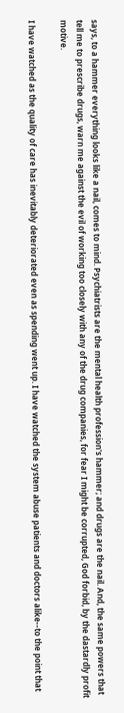says, to a hammer everything looks like a nail, comes to mind. Psychiatrists are the mental health profession's hammer; and drugs are the nail. And, the same powers that tell me to prescribe drugs, warn me against the evil of working too closely with any of the drug companies, for fear I might be corrupted, God forbid, by the dastardly profit motive.

I have watched as the quality of care has inevitably deteriorated even as spending went up. I have watched the system abuse patients and doctors alike--to the point that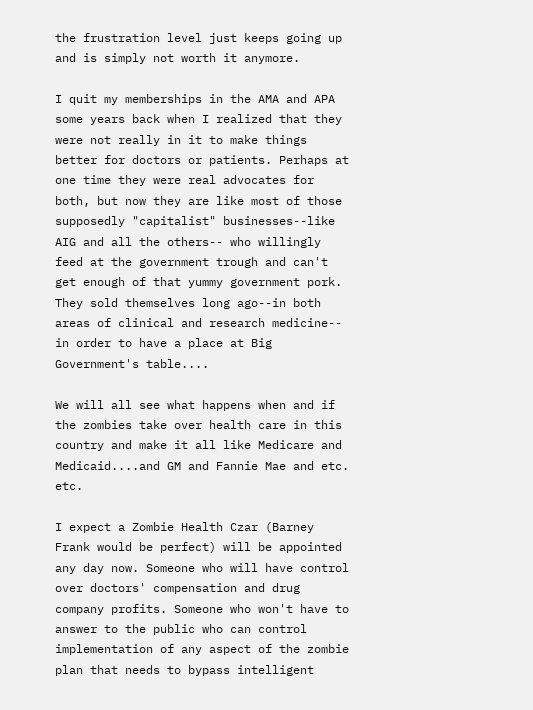the frustration level just keeps going up and is simply not worth it anymore.

I quit my memberships in the AMA and APA some years back when I realized that they were not really in it to make things better for doctors or patients. Perhaps at one time they were real advocates for both, but now they are like most of those supposedly "capitalist" businesses--like AIG and all the others-- who willingly feed at the government trough and can't get enough of that yummy government pork. They sold themselves long ago--in both areas of clinical and research medicine-- in order to have a place at Big Government's table....

We will all see what happens when and if the zombies take over health care in this country and make it all like Medicare and Medicaid....and GM and Fannie Mae and etc. etc.

I expect a Zombie Health Czar (Barney Frank would be perfect) will be appointed any day now. Someone who will have control over doctors' compensation and drug company profits. Someone who won't have to answer to the public who can control implementation of any aspect of the zombie plan that needs to bypass intelligent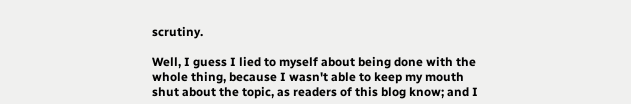scrutiny.

Well, I guess I lied to myself about being done with the whole thing, because I wasn't able to keep my mouth shut about the topic, as readers of this blog know; and I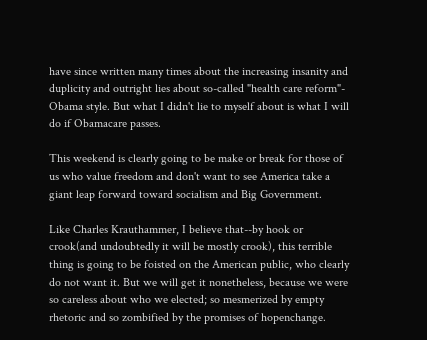have since written many times about the increasing insanity and duplicity and outright lies about so-called "health care reform"- Obama style. But what I didn't lie to myself about is what I will do if Obamacare passes.

This weekend is clearly going to be make or break for those of us who value freedom and don't want to see America take a giant leap forward toward socialism and Big Government.

Like Charles Krauthammer, I believe that--by hook or crook(and undoubtedly it will be mostly crook), this terrible thing is going to be foisted on the American public, who clearly do not want it. But we will get it nonetheless, because we were so careless about who we elected; so mesmerized by empty rhetoric and so zombified by the promises of hopenchange.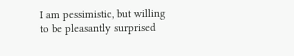I am pessimistic, but willing to be pleasantly surprised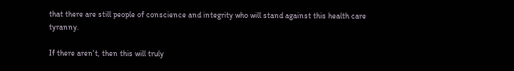that there are still people of conscience and integrity who will stand against this health care tyranny.

If there aren't, then this will truly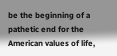be the beginning of a pathetic end for the American values of life,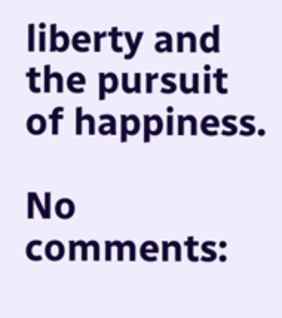liberty and the pursuit of happiness.

No comments: